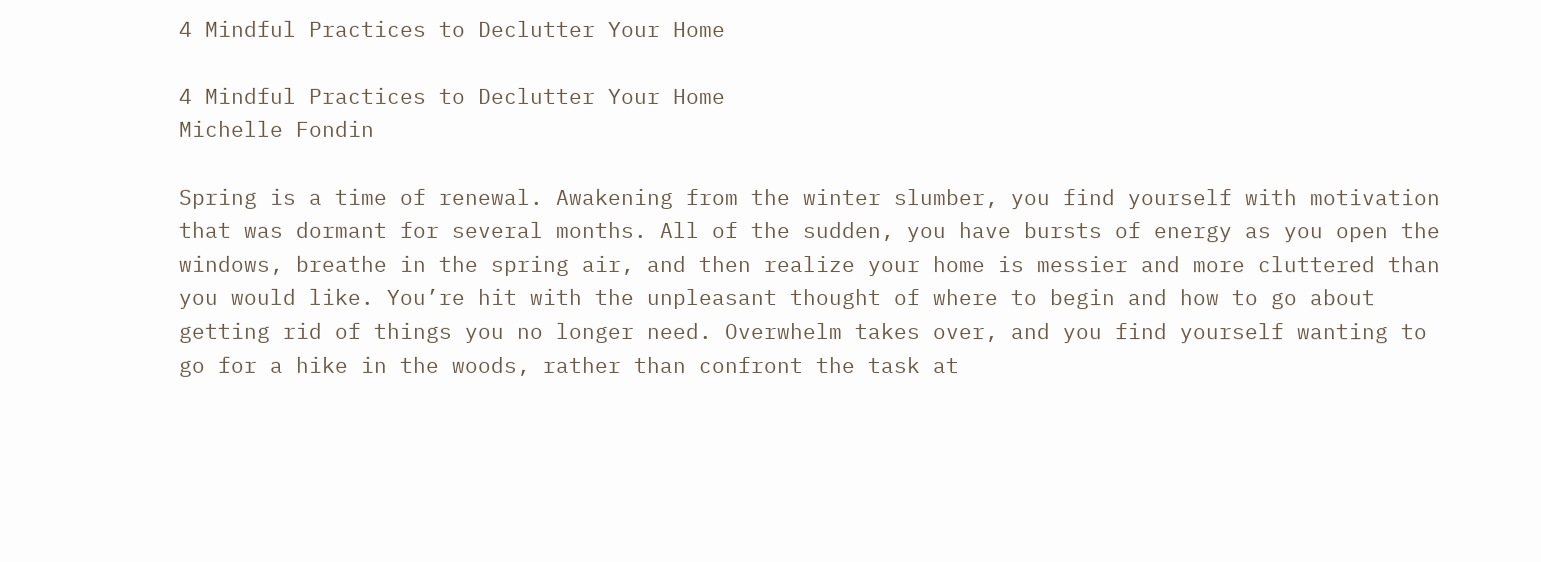4 Mindful Practices to Declutter Your Home

4 Mindful Practices to Declutter Your Home
Michelle Fondin

Spring is a time of renewal. Awakening from the winter slumber, you find yourself with motivation that was dormant for several months. All of the sudden, you have bursts of energy as you open the windows, breathe in the spring air, and then realize your home is messier and more cluttered than you would like. You’re hit with the unpleasant thought of where to begin and how to go about getting rid of things you no longer need. Overwhelm takes over, and you find yourself wanting to go for a hike in the woods, rather than confront the task at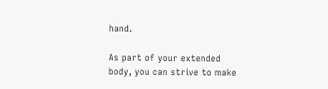hand.

As part of your extended body, you can strive to make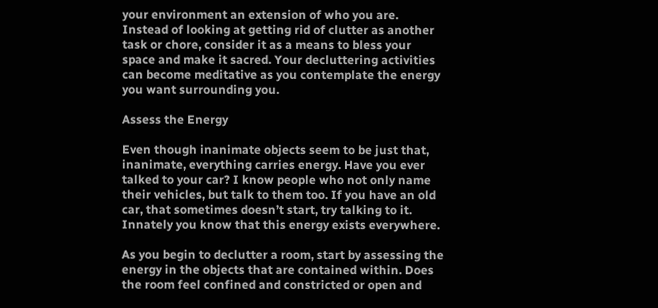your environment an extension of who you are. Instead of looking at getting rid of clutter as another task or chore, consider it as a means to bless your space and make it sacred. Your decluttering activities can become meditative as you contemplate the energy you want surrounding you.

Assess the Energy

Even though inanimate objects seem to be just that, inanimate, everything carries energy. Have you ever talked to your car? I know people who not only name their vehicles, but talk to them too. If you have an old car, that sometimes doesn’t start, try talking to it. Innately you know that this energy exists everywhere.

As you begin to declutter a room, start by assessing the energy in the objects that are contained within. Does the room feel confined and constricted or open and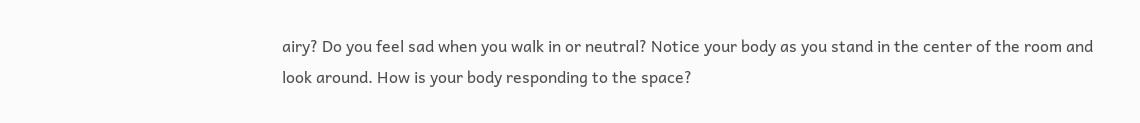airy? Do you feel sad when you walk in or neutral? Notice your body as you stand in the center of the room and look around. How is your body responding to the space?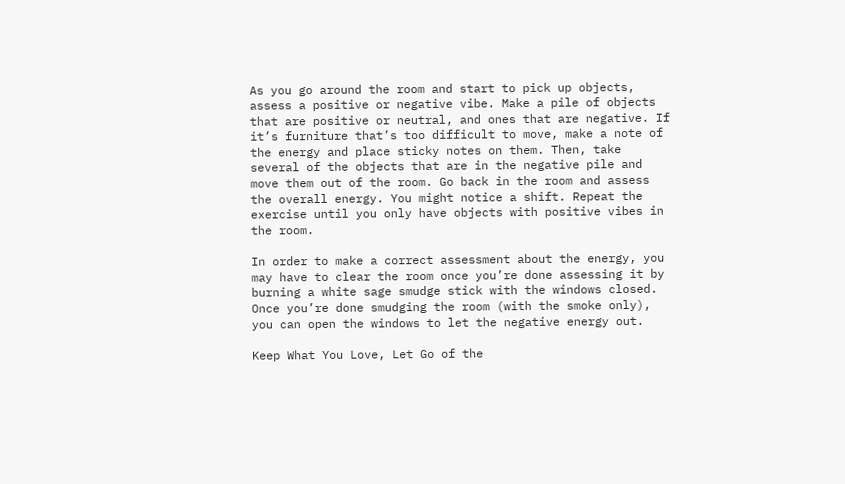As you go around the room and start to pick up objects, assess a positive or negative vibe. Make a pile of objects that are positive or neutral, and ones that are negative. If it’s furniture that’s too difficult to move, make a note of the energy and place sticky notes on them. Then, take several of the objects that are in the negative pile and move them out of the room. Go back in the room and assess the overall energy. You might notice a shift. Repeat the exercise until you only have objects with positive vibes in the room.

In order to make a correct assessment about the energy, you may have to clear the room once you’re done assessing it by burning a white sage smudge stick with the windows closed. Once you’re done smudging the room (with the smoke only), you can open the windows to let the negative energy out.

Keep What You Love, Let Go of the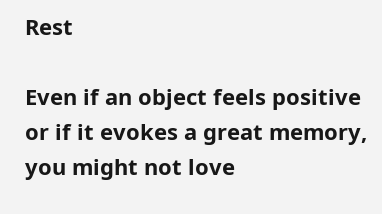Rest

Even if an object feels positive or if it evokes a great memory, you might not love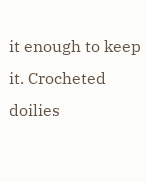it enough to keep it. Crocheted doilies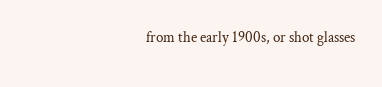from the early 1900s, or shot glasses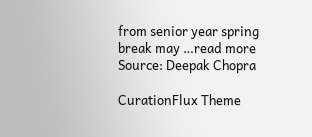from senior year spring break may …read more
Source: Deepak Chopra

CurationFlux Theme